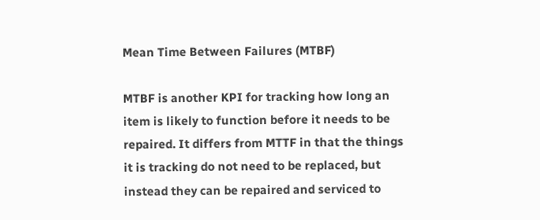Mean Time Between Failures (MTBF)

MTBF is another KPI for tracking how long an item is likely to function before it needs to be repaired. It differs from MTTF in that the things it is tracking do not need to be replaced, but instead they can be repaired and serviced to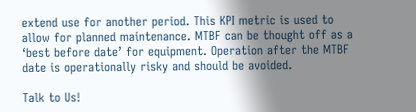extend use for another period. This KPI metric is used to allow for planned maintenance. MTBF can be thought off as a ‘best before date’ for equipment. Operation after the MTBF date is operationally risky and should be avoided.

Talk to Us!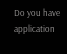Do you have application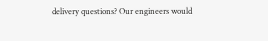delivery questions? Our engineers would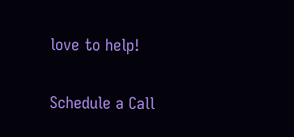love to help!

Schedule a Call